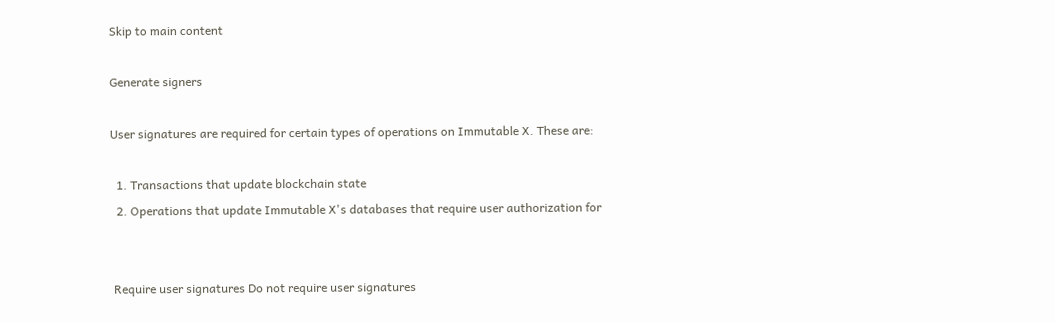Skip to main content

Generate signers

User signatures are required for certain types of operations on Immutable X. These are:

  1. Transactions that update blockchain state
  2. Operations that update Immutable X's databases that require user authorization for


 Require user signatures Do not require user signatures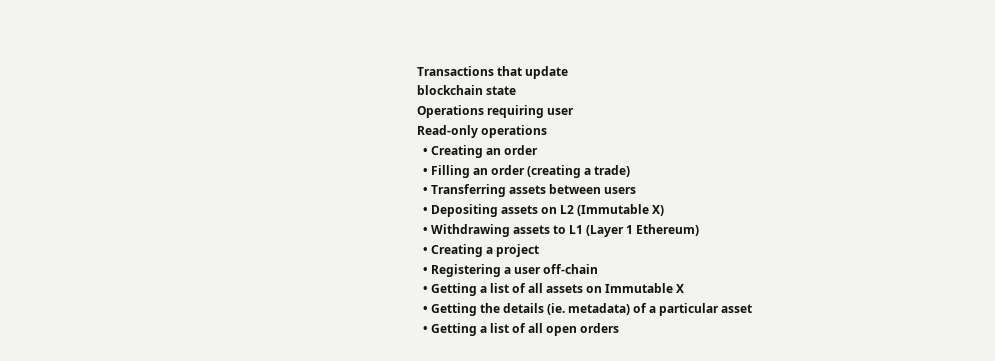Transactions that update
blockchain state
Operations requiring user
Read-only operations
  • Creating an order
  • Filling an order (creating a trade)
  • Transferring assets between users
  • Depositing assets on L2 (Immutable X)
  • Withdrawing assets to L1 (Layer 1 Ethereum)
  • Creating a project
  • Registering a user off-chain
  • Getting a list of all assets on Immutable X
  • Getting the details (ie. metadata) of a particular asset
  • Getting a list of all open orders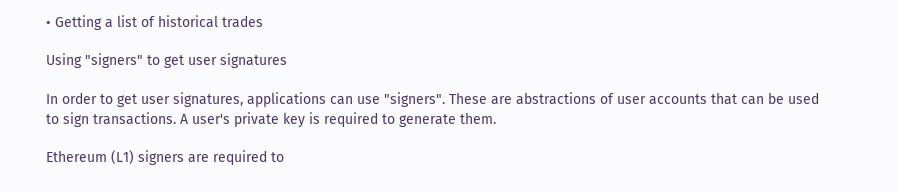• Getting a list of historical trades

Using "signers" to get user signatures

In order to get user signatures, applications can use "signers". These are abstractions of user accounts that can be used to sign transactions. A user's private key is required to generate them.

Ethereum (L1) signers are required to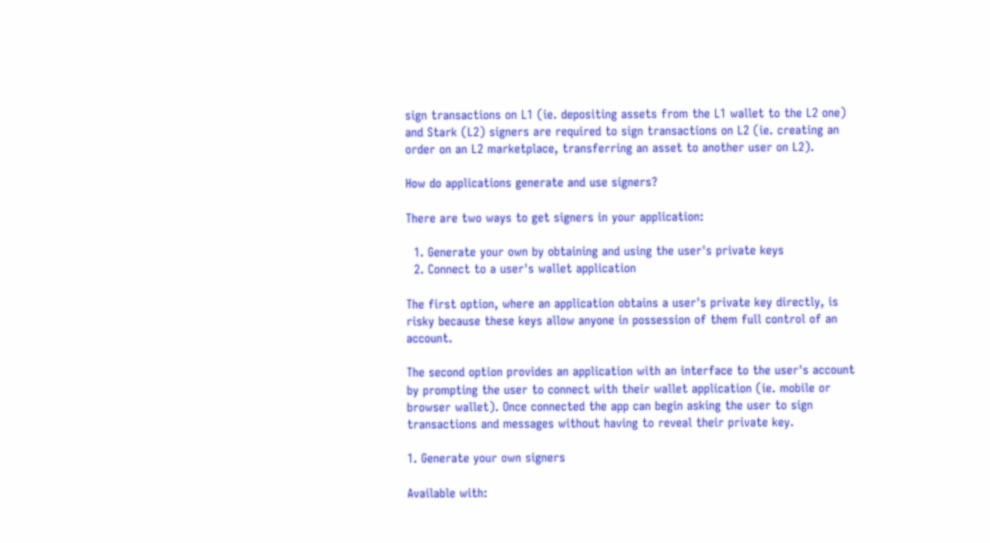sign transactions on L1 (ie. depositing assets from the L1 wallet to the L2 one) and Stark (L2) signers are required to sign transactions on L2 (ie. creating an order on an L2 marketplace, transferring an asset to another user on L2).

How do applications generate and use signers?

There are two ways to get signers in your application:

  1. Generate your own by obtaining and using the user's private keys
  2. Connect to a user's wallet application

The first option, where an application obtains a user's private key directly, is risky because these keys allow anyone in possession of them full control of an account.

The second option provides an application with an interface to the user's account by prompting the user to connect with their wallet application (ie. mobile or browser wallet). Once connected the app can begin asking the user to sign transactions and messages without having to reveal their private key.

1. Generate your own signers

Available with: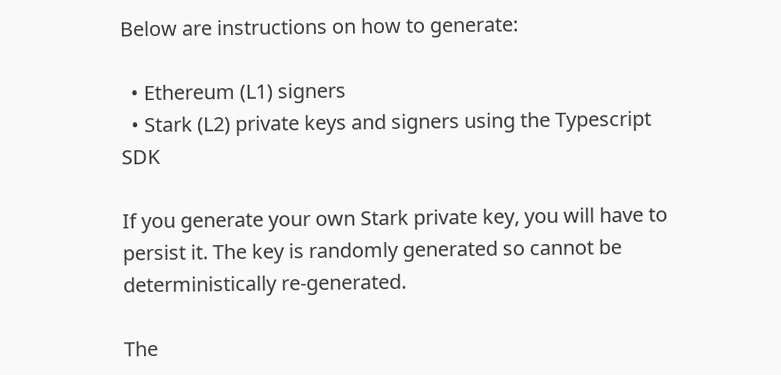Below are instructions on how to generate:

  • Ethereum (L1) signers
  • Stark (L2) private keys and signers using the Typescript SDK

If you generate your own Stark private key, you will have to persist it. The key is randomly generated so cannot be deterministically re-generated.

The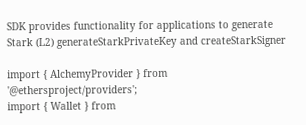SDK provides functionality for applications to generate Stark (L2) generateStarkPrivateKey and createStarkSigner

import { AlchemyProvider } from '@ethersproject/providers';
import { Wallet } from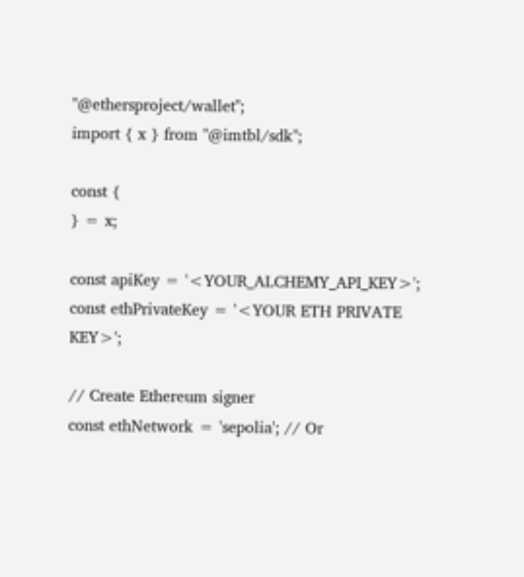"@ethersproject/wallet";
import { x } from "@imtbl/sdk";

const {
} = x;

const apiKey = '<YOUR_ALCHEMY_API_KEY>';
const ethPrivateKey = '<YOUR ETH PRIVATE KEY>';

// Create Ethereum signer
const ethNetwork = 'sepolia'; // Or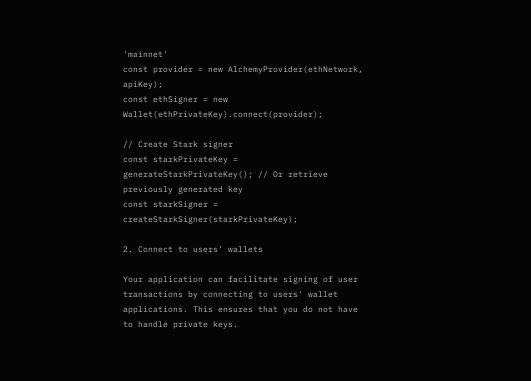'mainnet'
const provider = new AlchemyProvider(ethNetwork, apiKey);
const ethSigner = new Wallet(ethPrivateKey).connect(provider);

// Create Stark signer
const starkPrivateKey = generateStarkPrivateKey(); // Or retrieve previously generated key
const starkSigner = createStarkSigner(starkPrivateKey);

2. Connect to users' wallets

Your application can facilitate signing of user transactions by connecting to users' wallet applications. This ensures that you do not have to handle private keys.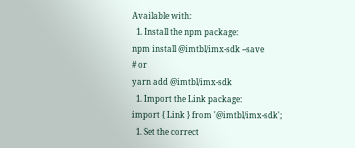Available with:
  1. Install the npm package:
npm install @imtbl/imx-sdk --save
# or
yarn add @imtbl/imx-sdk
  1. Import the Link package:
import { Link } from '@imtbl/imx-sdk';
  1. Set the correct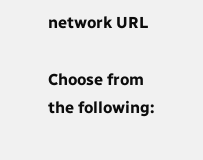network URL

Choose from the following: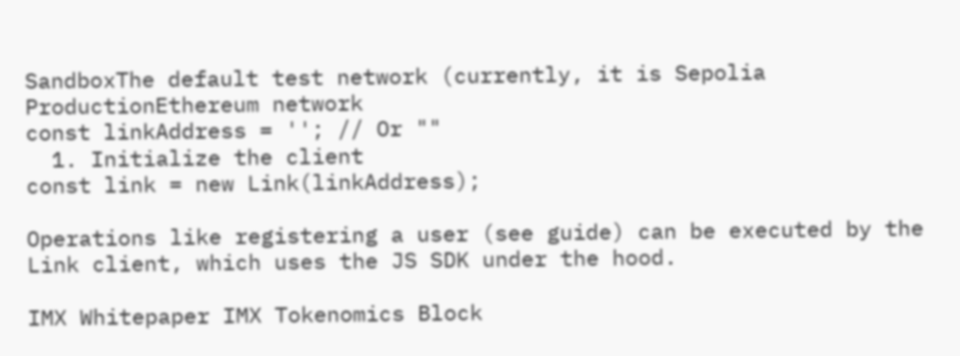SandboxThe default test network (currently, it is Sepolia
ProductionEthereum network
const linkAddress = ''; // Or ""
  1. Initialize the client
const link = new Link(linkAddress);

Operations like registering a user (see guide) can be executed by the Link client, which uses the JS SDK under the hood.

IMX Whitepaper IMX Tokenomics Block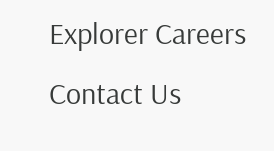Explorer Careers Contact Us